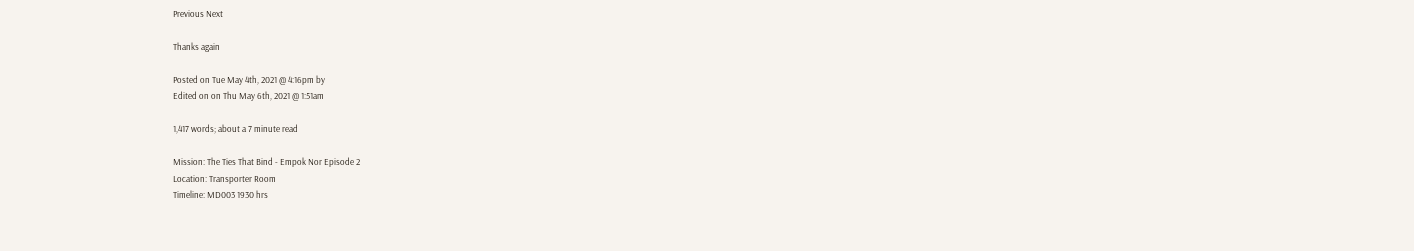Previous Next

Thanks again

Posted on Tue May 4th, 2021 @ 4:16pm by
Edited on on Thu May 6th, 2021 @ 1:51am

1,417 words; about a 7 minute read

Mission: The Ties That Bind - Empok Nor Episode 2
Location: Transporter Room
Timeline: MD003 1930 hrs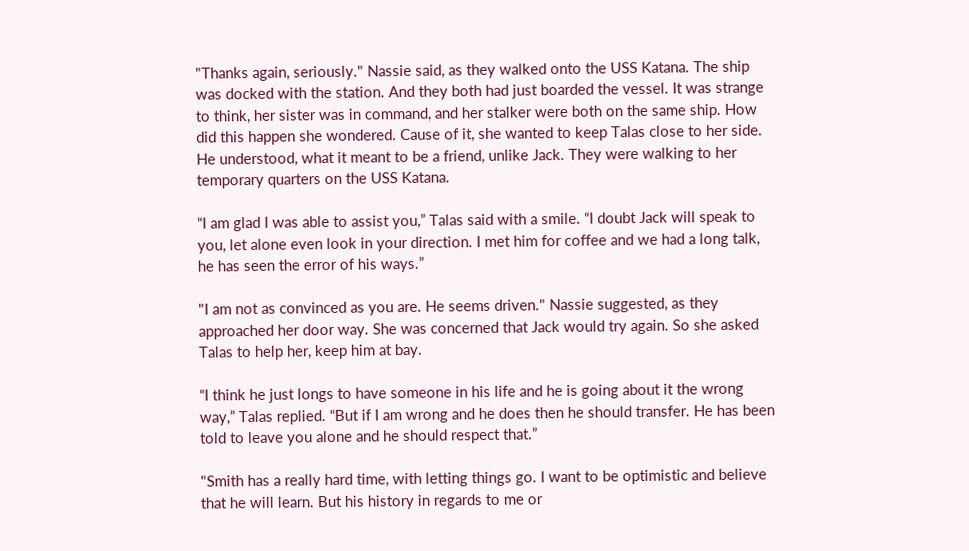"Thanks again, seriously." Nassie said, as they walked onto the USS Katana. The ship was docked with the station. And they both had just boarded the vessel. It was strange to think, her sister was in command, and her stalker were both on the same ship. How did this happen she wondered. Cause of it, she wanted to keep Talas close to her side. He understood, what it meant to be a friend, unlike Jack. They were walking to her temporary quarters on the USS Katana.

“I am glad I was able to assist you,” Talas said with a smile. “I doubt Jack will speak to you, let alone even look in your direction. I met him for coffee and we had a long talk, he has seen the error of his ways.”

"I am not as convinced as you are. He seems driven." Nassie suggested, as they approached her door way. She was concerned that Jack would try again. So she asked Talas to help her, keep him at bay.

“I think he just longs to have someone in his life and he is going about it the wrong way,” Talas replied. “But if I am wrong and he does then he should transfer. He has been told to leave you alone and he should respect that.”

"Smith has a really hard time, with letting things go. I want to be optimistic and believe that he will learn. But his history in regards to me or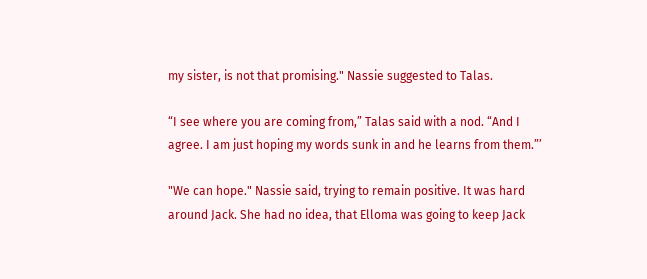my sister, is not that promising." Nassie suggested to Talas.

“I see where you are coming from,” Talas said with a nod. “And I agree. I am just hoping my words sunk in and he learns from them.”’

"We can hope." Nassie said, trying to remain positive. It was hard around Jack. She had no idea, that Elloma was going to keep Jack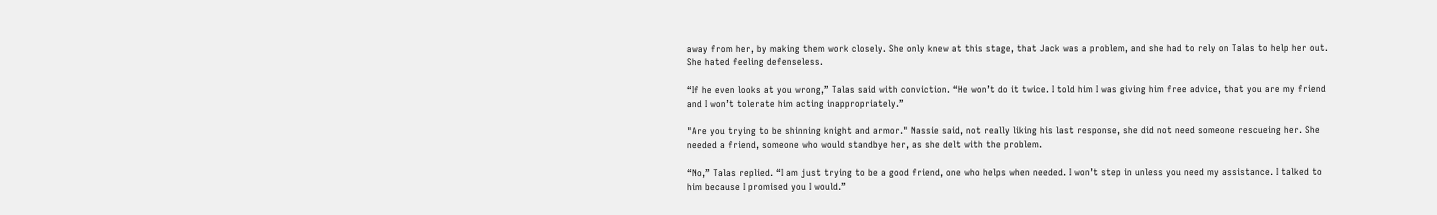away from her, by making them work closely. She only knew at this stage, that Jack was a problem, and she had to rely on Talas to help her out. She hated feeling defenseless.

“If he even looks at you wrong,” Talas said with conviction. “He won’t do it twice. I told him I was giving him free advice, that you are my friend and I won’t tolerate him acting inappropriately.”

"Are you trying to be shinning knight and armor." Nassie said, not really liking his last response, she did not need someone rescueing her. She needed a friend, someone who would standbye her, as she delt with the problem.

“No,” Talas replied. “I am just trying to be a good friend, one who helps when needed. I won’t step in unless you need my assistance. I talked to him because I promised you I would.”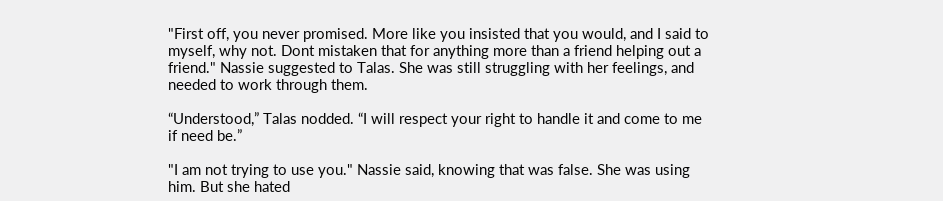"First off, you never promised. More like you insisted that you would, and I said to myself, why not. Dont mistaken that for anything more than a friend helping out a friend." Nassie suggested to Talas. She was still struggling with her feelings, and needed to work through them.

“Understood,” Talas nodded. “I will respect your right to handle it and come to me if need be.”

"I am not trying to use you." Nassie said, knowing that was false. She was using him. But she hated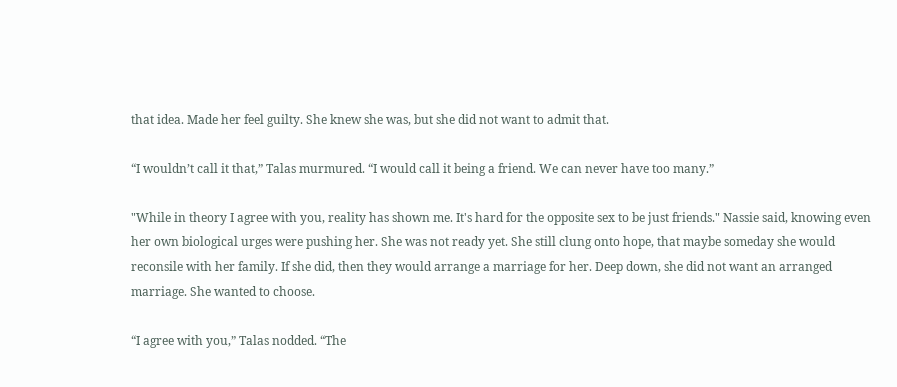that idea. Made her feel guilty. She knew she was, but she did not want to admit that.

“I wouldn’t call it that,” Talas murmured. “I would call it being a friend. We can never have too many.”

"While in theory I agree with you, reality has shown me. It's hard for the opposite sex to be just friends." Nassie said, knowing even her own biological urges were pushing her. She was not ready yet. She still clung onto hope, that maybe someday she would reconsile with her family. If she did, then they would arrange a marriage for her. Deep down, she did not want an arranged marriage. She wanted to choose.

“I agree with you,” Talas nodded. “The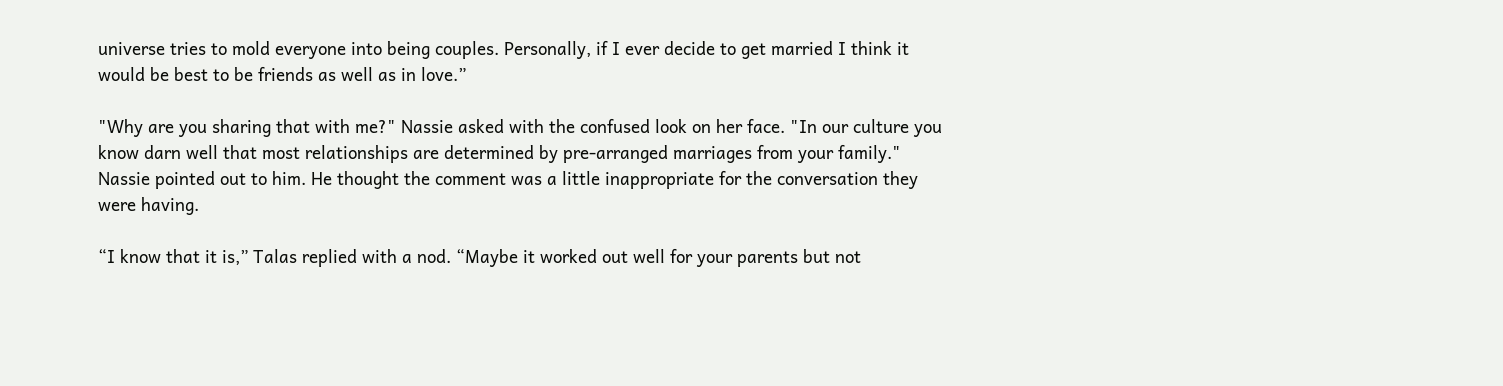universe tries to mold everyone into being couples. Personally, if I ever decide to get married I think it would be best to be friends as well as in love.”

"Why are you sharing that with me?" Nassie asked with the confused look on her face. "In our culture you know darn well that most relationships are determined by pre-arranged marriages from your family." Nassie pointed out to him. He thought the comment was a little inappropriate for the conversation they were having.

“I know that it is,” Talas replied with a nod. “Maybe it worked out well for your parents but not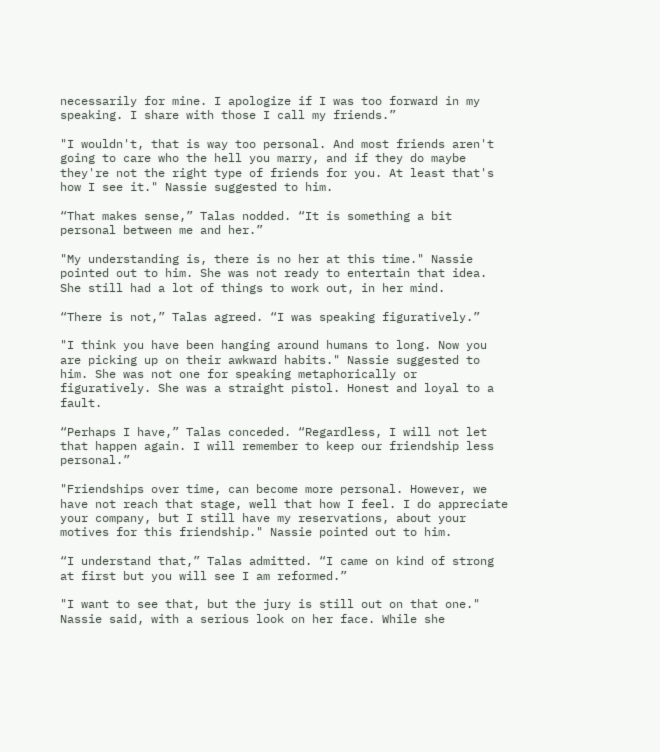necessarily for mine. I apologize if I was too forward in my speaking. I share with those I call my friends.”

"I wouldn't, that is way too personal. And most friends aren't going to care who the hell you marry, and if they do maybe they're not the right type of friends for you. At least that's how I see it." Nassie suggested to him.

“That makes sense,” Talas nodded. “It is something a bit personal between me and her.”

"My understanding is, there is no her at this time." Nassie pointed out to him. She was not ready to entertain that idea. She still had a lot of things to work out, in her mind.

“There is not,” Talas agreed. “I was speaking figuratively.”

"I think you have been hanging around humans to long. Now you are picking up on their awkward habits." Nassie suggested to him. She was not one for speaking metaphorically or figuratively. She was a straight pistol. Honest and loyal to a fault.

“Perhaps I have,” Talas conceded. “Regardless, I will not let that happen again. I will remember to keep our friendship less personal.”

"Friendships over time, can become more personal. However, we have not reach that stage, well that how I feel. I do appreciate your company, but I still have my reservations, about your motives for this friendship." Nassie pointed out to him.

“I understand that,” Talas admitted. “I came on kind of strong at first but you will see I am reformed.”

"I want to see that, but the jury is still out on that one." Nassie said, with a serious look on her face. While she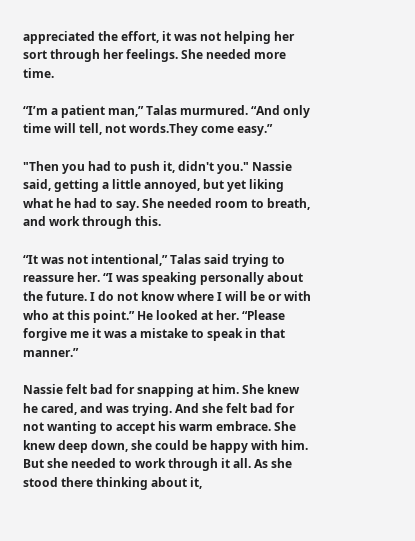appreciated the effort, it was not helping her sort through her feelings. She needed more time.

“I’m a patient man,” Talas murmured. “And only time will tell, not words.They come easy.”

"Then you had to push it, didn't you." Nassie said, getting a little annoyed, but yet liking what he had to say. She needed room to breath, and work through this.

“It was not intentional,” Talas said trying to reassure her. “I was speaking personally about the future. I do not know where I will be or with who at this point.” He looked at her. “Please forgive me it was a mistake to speak in that manner.”

Nassie felt bad for snapping at him. She knew he cared, and was trying. And she felt bad for not wanting to accept his warm embrace. She knew deep down, she could be happy with him. But she needed to work through it all. As she stood there thinking about it,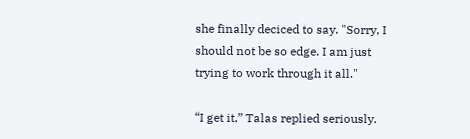she finally deciced to say. "Sorry, I should not be so edge. I am just trying to work through it all."

“I get it,” Talas replied seriously.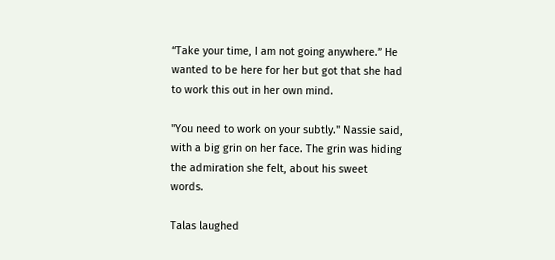“Take your time, I am not going anywhere.” He wanted to be here for her but got that she had to work this out in her own mind.

"You need to work on your subtly." Nassie said, with a big grin on her face. The grin was hiding the admiration she felt, about his sweet words.

Talas laughed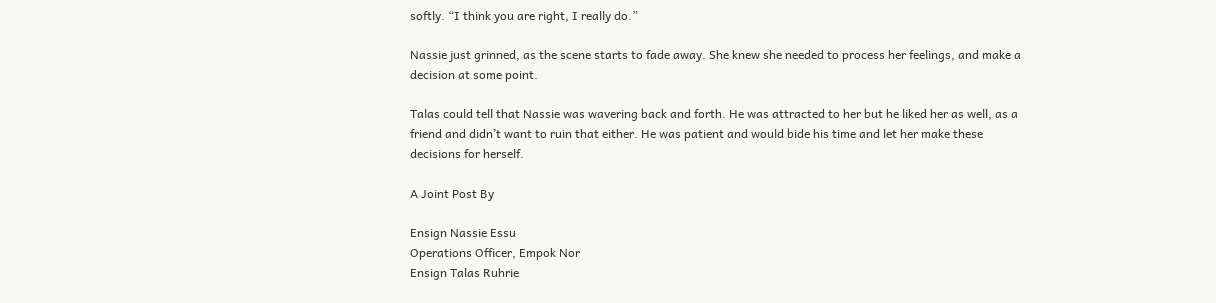softly. “I think you are right, I really do.”

Nassie just grinned, as the scene starts to fade away. She knew she needed to process her feelings, and make a decision at some point.

Talas could tell that Nassie was wavering back and forth. He was attracted to her but he liked her as well, as a friend and didn’t want to ruin that either. He was patient and would bide his time and let her make these decisions for herself.

A Joint Post By

Ensign Nassie Essu
Operations Officer, Empok Nor
Ensign Talas Ruhrie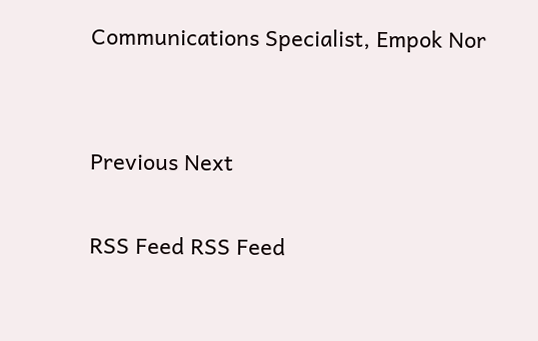Communications Specialist, Empok Nor


Previous Next

RSS Feed RSS Feed